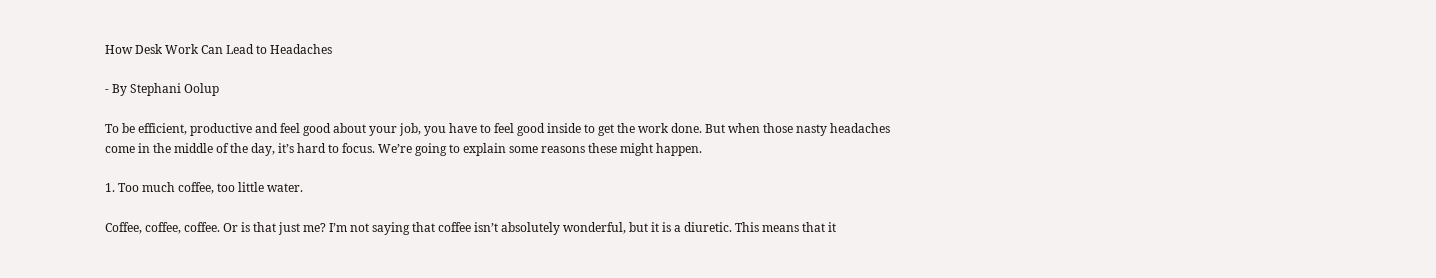How Desk Work Can Lead to Headaches

- By Stephani Oolup

To be efficient, productive and feel good about your job, you have to feel good inside to get the work done. But when those nasty headaches come in the middle of the day, it’s hard to focus. We’re going to explain some reasons these might happen.

1. Too much coffee, too little water.

Coffee, coffee, coffee. Or is that just me? I’m not saying that coffee isn’t absolutely wonderful, but it is a diuretic. This means that it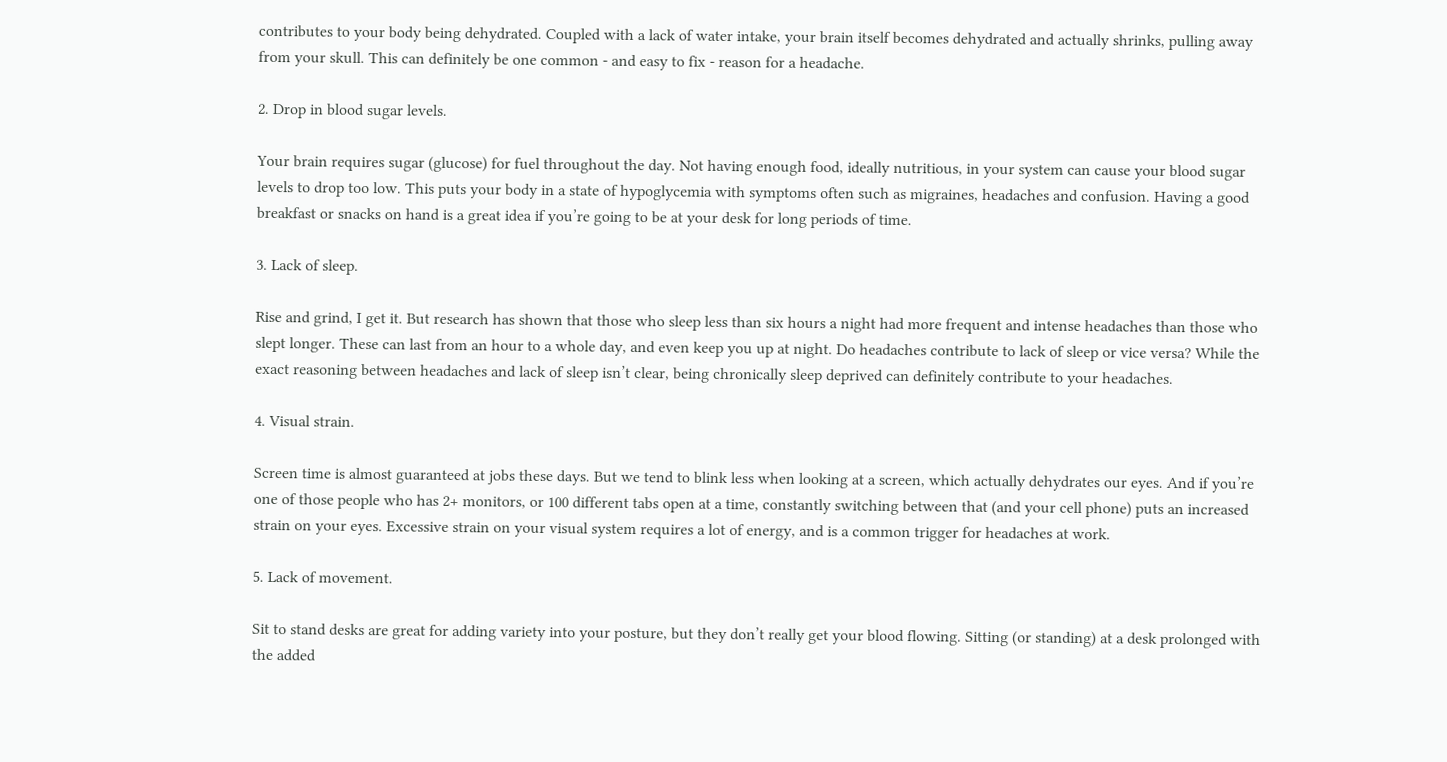contributes to your body being dehydrated. Coupled with a lack of water intake, your brain itself becomes dehydrated and actually shrinks, pulling away from your skull. This can definitely be one common - and easy to fix - reason for a headache.

2. Drop in blood sugar levels.

Your brain requires sugar (glucose) for fuel throughout the day. Not having enough food, ideally nutritious, in your system can cause your blood sugar levels to drop too low. This puts your body in a state of hypoglycemia with symptoms often such as migraines, headaches and confusion. Having a good breakfast or snacks on hand is a great idea if you’re going to be at your desk for long periods of time.

3. Lack of sleep.

Rise and grind, I get it. But research has shown that those who sleep less than six hours a night had more frequent and intense headaches than those who slept longer. These can last from an hour to a whole day, and even keep you up at night. Do headaches contribute to lack of sleep or vice versa? While the exact reasoning between headaches and lack of sleep isn’t clear, being chronically sleep deprived can definitely contribute to your headaches.

4. Visual strain.

Screen time is almost guaranteed at jobs these days. But we tend to blink less when looking at a screen, which actually dehydrates our eyes. And if you’re one of those people who has 2+ monitors, or 100 different tabs open at a time, constantly switching between that (and your cell phone) puts an increased strain on your eyes. Excessive strain on your visual system requires a lot of energy, and is a common trigger for headaches at work.

5. Lack of movement.

Sit to stand desks are great for adding variety into your posture, but they don’t really get your blood flowing. Sitting (or standing) at a desk prolonged with the added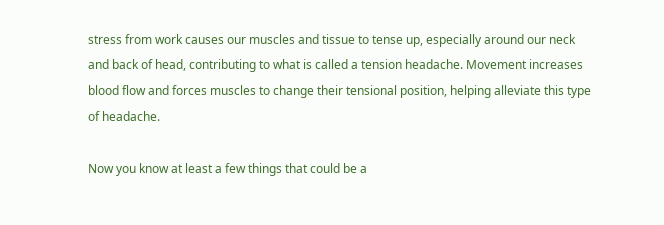stress from work causes our muscles and tissue to tense up, especially around our neck and back of head, contributing to what is called a tension headache. Movement increases blood flow and forces muscles to change their tensional position, helping alleviate this type of headache.

Now you know at least a few things that could be a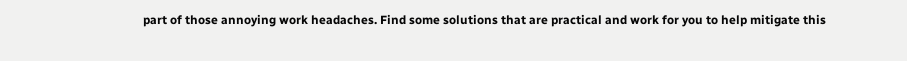part of those annoying work headaches. Find some solutions that are practical and work for you to help mitigate this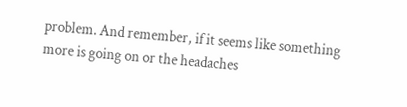problem. And remember, if it seems like something more is going on or the headaches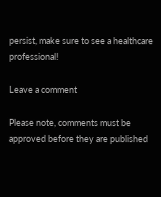persist, make sure to see a healthcare professional!

Leave a comment

Please note, comments must be approved before they are published